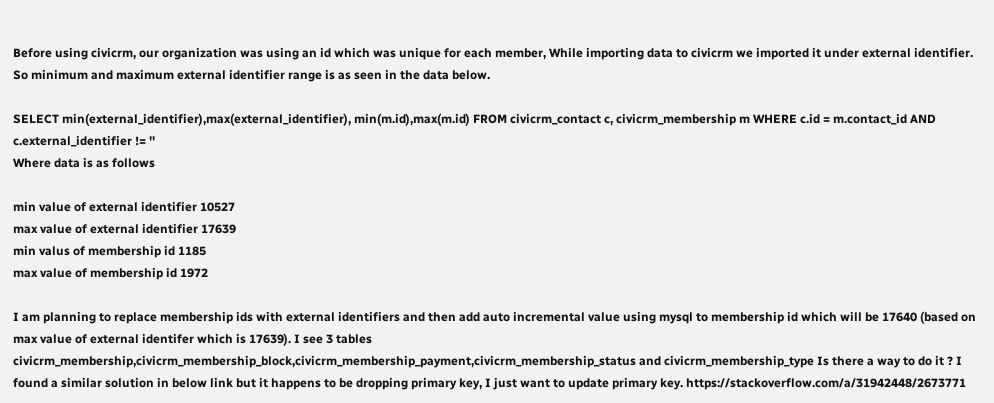Before using civicrm, our organization was using an id which was unique for each member, While importing data to civicrm we imported it under external identifier.
So minimum and maximum external identifier range is as seen in the data below.

SELECT min(external_identifier),max(external_identifier), min(m.id),max(m.id) FROM civicrm_contact c, civicrm_membership m WHERE c.id = m.contact_id AND c.external_identifier != ''
Where data is as follows

min value of external identifier 10527
max value of external identifier 17639
min valus of membership id 1185
max value of membership id 1972

I am planning to replace membership ids with external identifiers and then add auto incremental value using mysql to membership id which will be 17640 (based on max value of external identifer which is 17639). I see 3 tables civicrm_membership,civicrm_membership_block,civicrm_membership_payment,civicrm_membership_status and civicrm_membership_type Is there a way to do it ? I found a similar solution in below link but it happens to be dropping primary key, I just want to update primary key. https://stackoverflow.com/a/31942448/2673771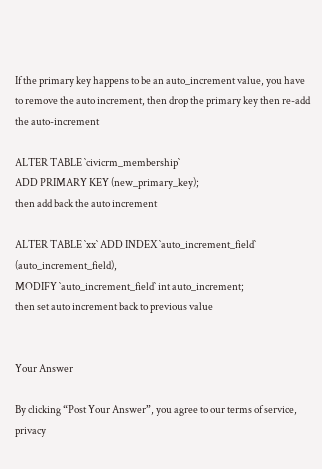If the primary key happens to be an auto_increment value, you have to remove the auto increment, then drop the primary key then re-add the auto-increment

ALTER TABLE `civicrm_membership`
ADD PRIMARY KEY (new_primary_key);
then add back the auto increment

ALTER TABLE `xx` ADD INDEX `auto_increment_field` (auto_increment_field),
MODIFY `auto_increment_field` int auto_increment;
then set auto increment back to previous value


Your Answer

By clicking “Post Your Answer”, you agree to our terms of service, privacy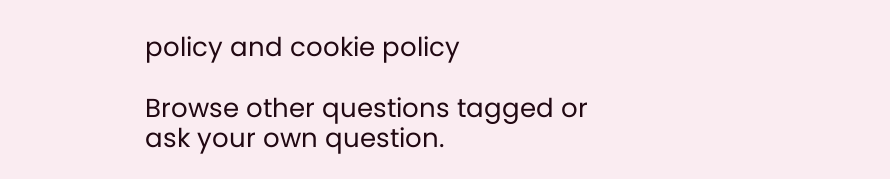policy and cookie policy

Browse other questions tagged or ask your own question.